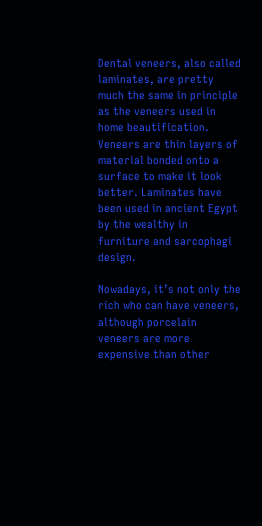Dental veneers, also called laminates, are pretty much the same in principle as the veneers used in home beautification. Veneers are thin layers of material bonded onto a surface to make it look better. Laminates have been used in ancient Egypt by the wealthy in furniture and sarcophagi design.

Nowadays, it’s not only the rich who can have veneers, although porcelain veneers are more expensive than other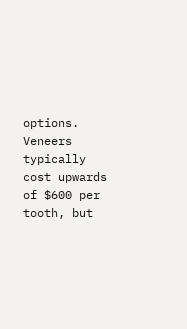options. Veneers typically cost upwards of $600 per tooth, but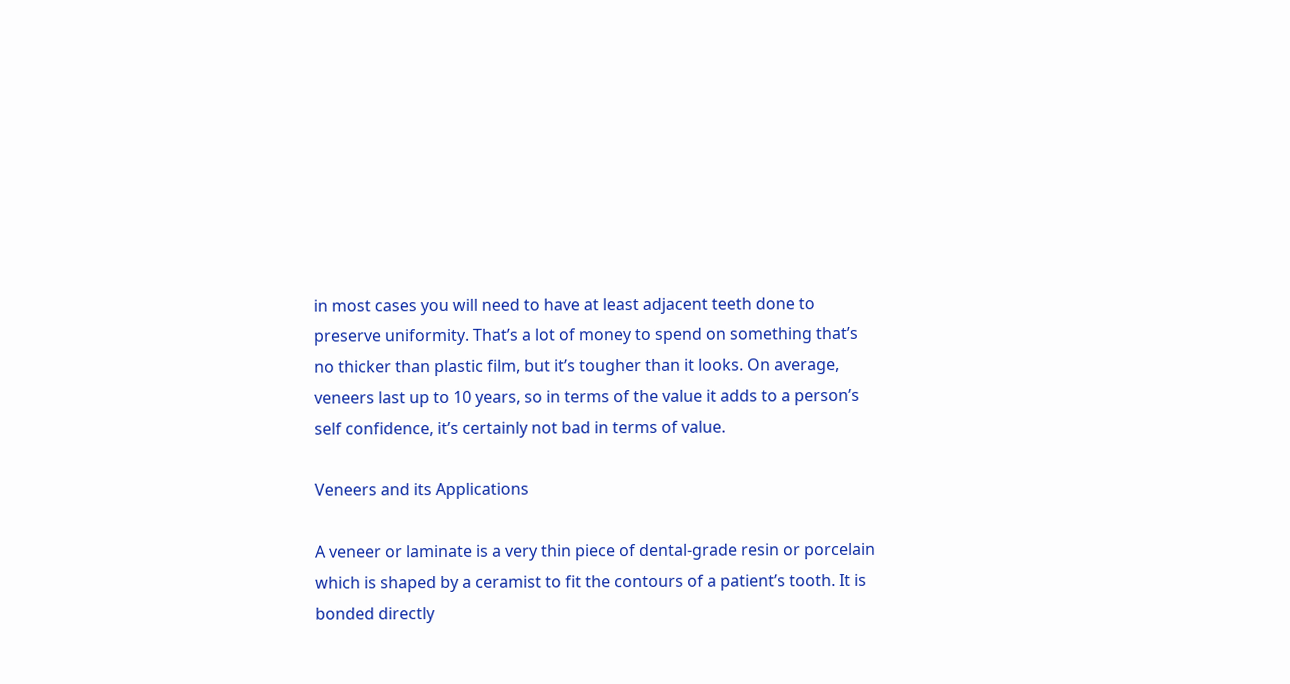in most cases you will need to have at least adjacent teeth done to preserve uniformity. That’s a lot of money to spend on something that’s no thicker than plastic film, but it’s tougher than it looks. On average, veneers last up to 10 years, so in terms of the value it adds to a person’s self confidence, it’s certainly not bad in terms of value.

Veneers and its Applications

A veneer or laminate is a very thin piece of dental-grade resin or porcelain which is shaped by a ceramist to fit the contours of a patient’s tooth. It is bonded directly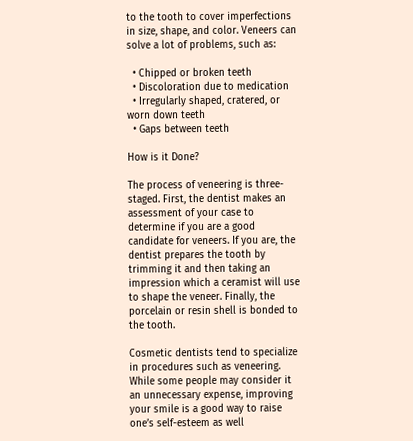to the tooth to cover imperfections in size, shape, and color. Veneers can solve a lot of problems, such as:

  • Chipped or broken teeth
  • Discoloration due to medication
  • Irregularly shaped, cratered, or worn down teeth
  • Gaps between teeth

How is it Done?

The process of veneering is three-staged. First, the dentist makes an assessment of your case to determine if you are a good candidate for veneers. If you are, the dentist prepares the tooth by trimming it and then taking an impression which a ceramist will use to shape the veneer. Finally, the porcelain or resin shell is bonded to the tooth.

Cosmetic dentists tend to specialize in procedures such as veneering. While some people may consider it an unnecessary expense, improving your smile is a good way to raise one’s self-esteem as well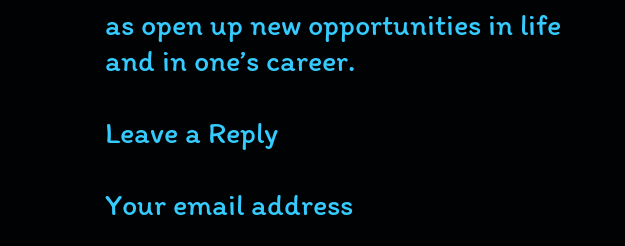as open up new opportunities in life and in one’s career.

Leave a Reply

Your email address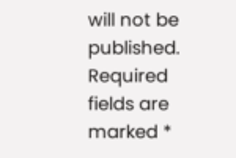will not be published. Required fields are marked *